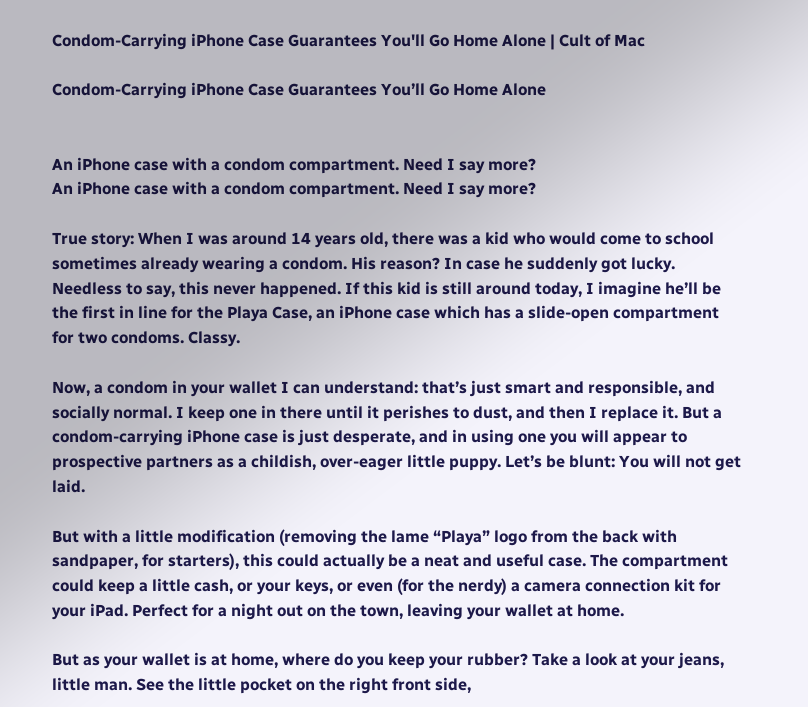Condom-Carrying iPhone Case Guarantees You'll Go Home Alone | Cult of Mac

Condom-Carrying iPhone Case Guarantees You’ll Go Home Alone


An iPhone case with a condom compartment. Need I say more?
An iPhone case with a condom compartment. Need I say more?

True story: When I was around 14 years old, there was a kid who would come to school sometimes already wearing a condom. His reason? In case he suddenly got lucky. Needless to say, this never happened. If this kid is still around today, I imagine he’ll be the first in line for the Playa Case, an iPhone case which has a slide-open compartment for two condoms. Classy.

Now, a condom in your wallet I can understand: that’s just smart and responsible, and socially normal. I keep one in there until it perishes to dust, and then I replace it. But a condom-carrying iPhone case is just desperate, and in using one you will appear to prospective partners as a childish, over-eager little puppy. Let’s be blunt: You will not get laid.

But with a little modification (removing the lame “Playa” logo from the back with sandpaper, for starters), this could actually be a neat and useful case. The compartment could keep a little cash, or your keys, or even (for the nerdy) a camera connection kit for your iPad. Perfect for a night out on the town, leaving your wallet at home.

But as your wallet is at home, where do you keep your rubber? Take a look at your jeans, little man. See the little pocket on the right front side,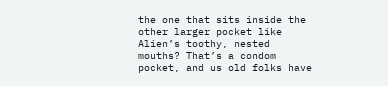the one that sits inside the other larger pocket like Alien’s toothy, nested mouths? That’s a condom pocket, and us old folks have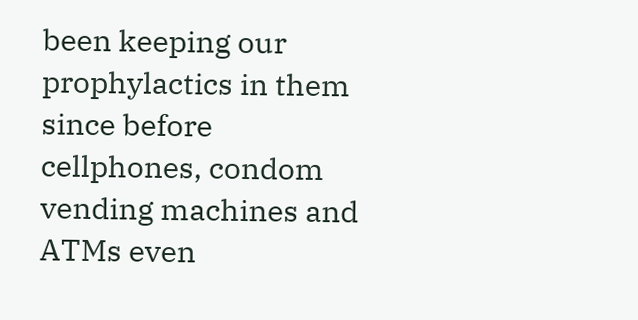been keeping our prophylactics in them since before cellphones, condom vending machines and ATMs even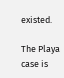existed.

The Playa case is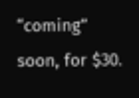“coming” soon, for $30.